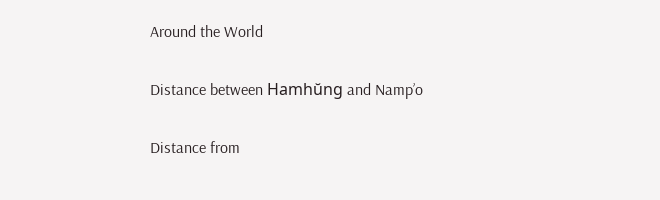Around the World

Distance between Hamhŭng and Namp’o

Distance from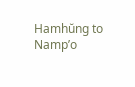Hamhŭng to Namp’o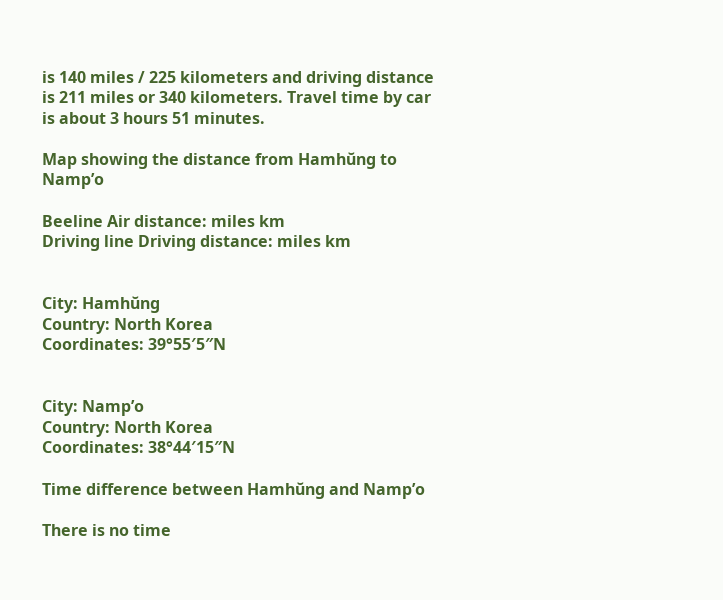is 140 miles / 225 kilometers and driving distance is 211 miles or 340 kilometers. Travel time by car is about 3 hours 51 minutes.

Map showing the distance from Hamhŭng to Namp’o

Beeline Air distance: miles km
Driving line Driving distance: miles km


City: Hamhŭng
Country: North Korea
Coordinates: 39°55′5″N


City: Namp’o
Country: North Korea
Coordinates: 38°44′15″N

Time difference between Hamhŭng and Namp’o

There is no time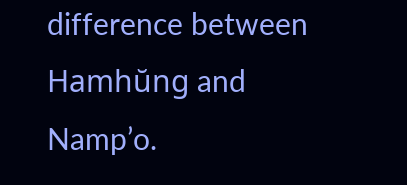difference between Hamhŭng and Namp’o.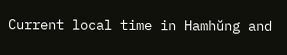Current local time in Hamhŭng and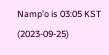Namp’o is 03:05 KST (2023-09-25)